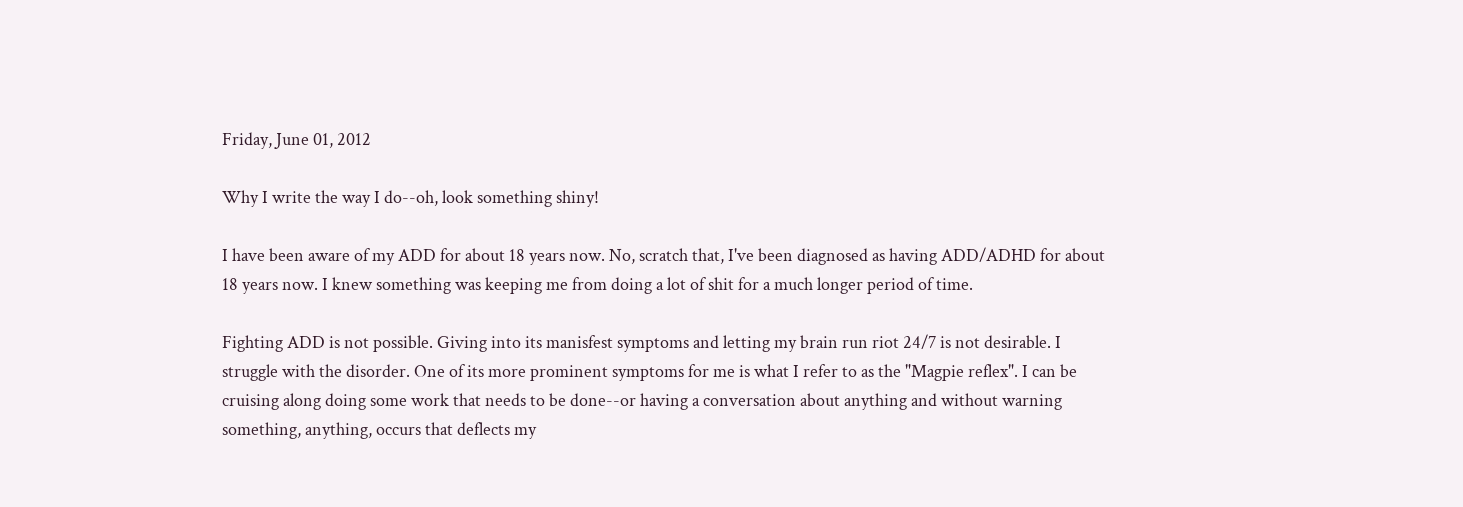Friday, June 01, 2012

Why I write the way I do--oh, look something shiny!

I have been aware of my ADD for about 18 years now. No, scratch that, I've been diagnosed as having ADD/ADHD for about 18 years now. I knew something was keeping me from doing a lot of shit for a much longer period of time.

Fighting ADD is not possible. Giving into its manisfest symptoms and letting my brain run riot 24/7 is not desirable. I struggle with the disorder. One of its more prominent symptoms for me is what I refer to as the "Magpie reflex". I can be cruising along doing some work that needs to be done--or having a conversation about anything and without warning something, anything, occurs that deflects my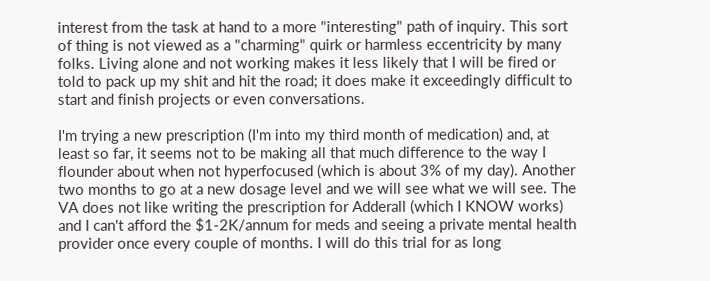interest from the task at hand to a more "interesting" path of inquiry. This sort of thing is not viewed as a "charming" quirk or harmless eccentricity by many folks. Living alone and not working makes it less likely that I will be fired or told to pack up my shit and hit the road; it does make it exceedingly difficult to start and finish projects or even conversations.

I'm trying a new prescription (I'm into my third month of medication) and, at least so far, it seems not to be making all that much difference to the way I flounder about when not hyperfocused (which is about 3% of my day). Another two months to go at a new dosage level and we will see what we will see. The VA does not like writing the prescription for Adderall (which I KNOW works) and I can't afford the $1-2K/annum for meds and seeing a private mental health provider once every couple of months. I will do this trial for as long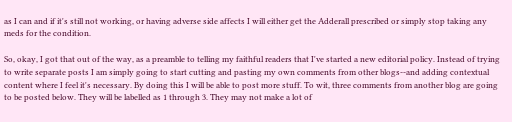as I can and if it's still not working, or having adverse side affects I will either get the Adderall prescribed or simply stop taking any meds for the condition.

So, okay, I got that out of the way, as a preamble to telling my faithful readers that I've started a new editorial policy. Instead of trying to write separate posts I am simply going to start cutting and pasting my own comments from other blogs--and adding contextual content where I feel it's necessary. By doing this I will be able to post more stuff. To wit, three comments from another blog are going to be posted below. They will be labelled as 1 through 3. They may not make a lot of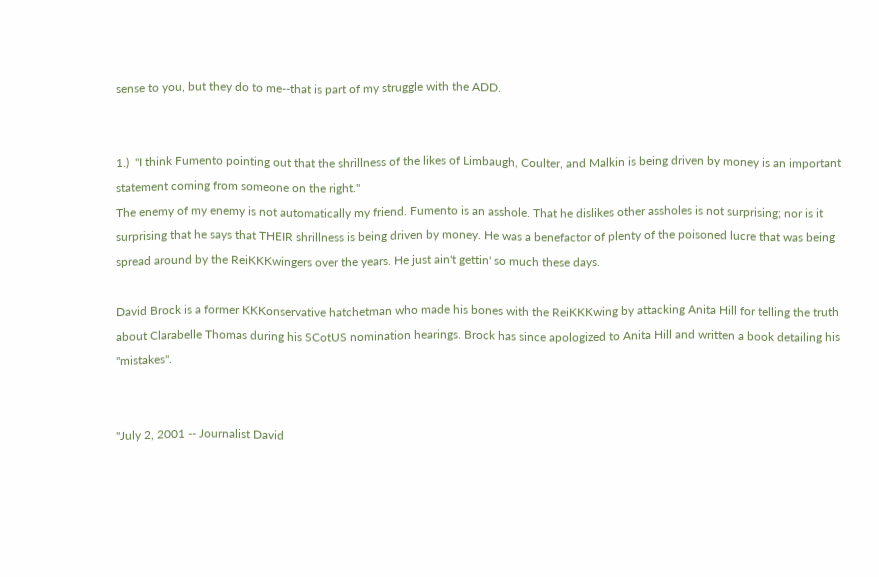sense to you, but they do to me--that is part of my struggle with the ADD.


1.)  "I think Fumento pointing out that the shrillness of the likes of Limbaugh, Coulter, and Malkin is being driven by money is an important statement coming from someone on the right."
The enemy of my enemy is not automatically my friend. Fumento is an asshole. That he dislikes other assholes is not surprising; nor is it surprising that he says that THEIR shrillness is being driven by money. He was a benefactor of plenty of the poisoned lucre that was being spread around by the ReiKKKwingers over the years. He just ain't gettin' so much these days.

David Brock is a former KKKonservative hatchetman who made his bones with the ReiKKKwing by attacking Anita Hill for telling the truth about Clarabelle Thomas during his SCotUS nomination hearings. Brock has since apologized to Anita Hill and written a book detailing his "mistakes".


"July 2, 2001 -- Journalist David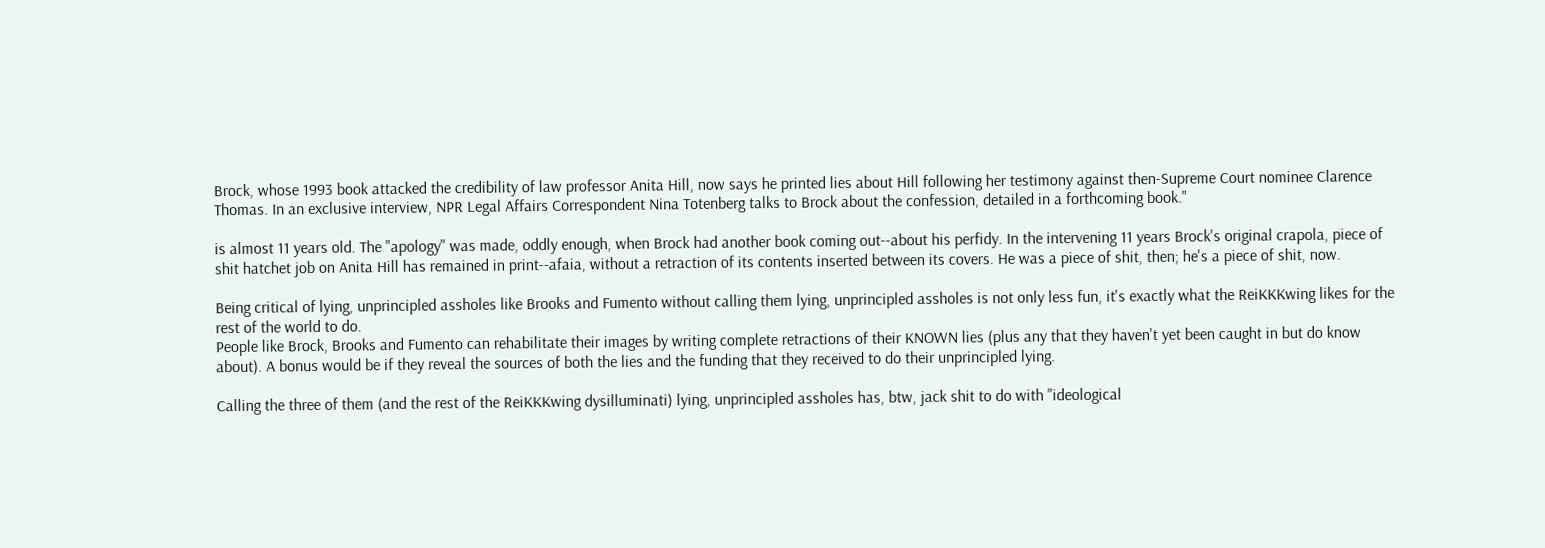Brock, whose 1993 book attacked the credibility of law professor Anita Hill, now says he printed lies about Hill following her testimony against then-Supreme Court nominee Clarence Thomas. In an exclusive interview, NPR Legal Affairs Correspondent Nina Totenberg talks to Brock about the confession, detailed in a forthcoming book."

is almost 11 years old. The "apology" was made, oddly enough, when Brock had another book coming out--about his perfidy. In the intervening 11 years Brock's original crapola, piece of shit hatchet job on Anita Hill has remained in print--afaia, without a retraction of its contents inserted between its covers. He was a piece of shit, then; he's a piece of shit, now.

Being critical of lying, unprincipled assholes like Brooks and Fumento without calling them lying, unprincipled assholes is not only less fun, it's exactly what the ReiKKKwing likes for the rest of the world to do.
People like Brock, Brooks and Fumento can rehabilitate their images by writing complete retractions of their KNOWN lies (plus any that they haven't yet been caught in but do know about). A bonus would be if they reveal the sources of both the lies and the funding that they received to do their unprincipled lying.

Calling the three of them (and the rest of the ReiKKKwing dysilluminati) lying, unprincipled assholes has, btw, jack shit to do with "ideological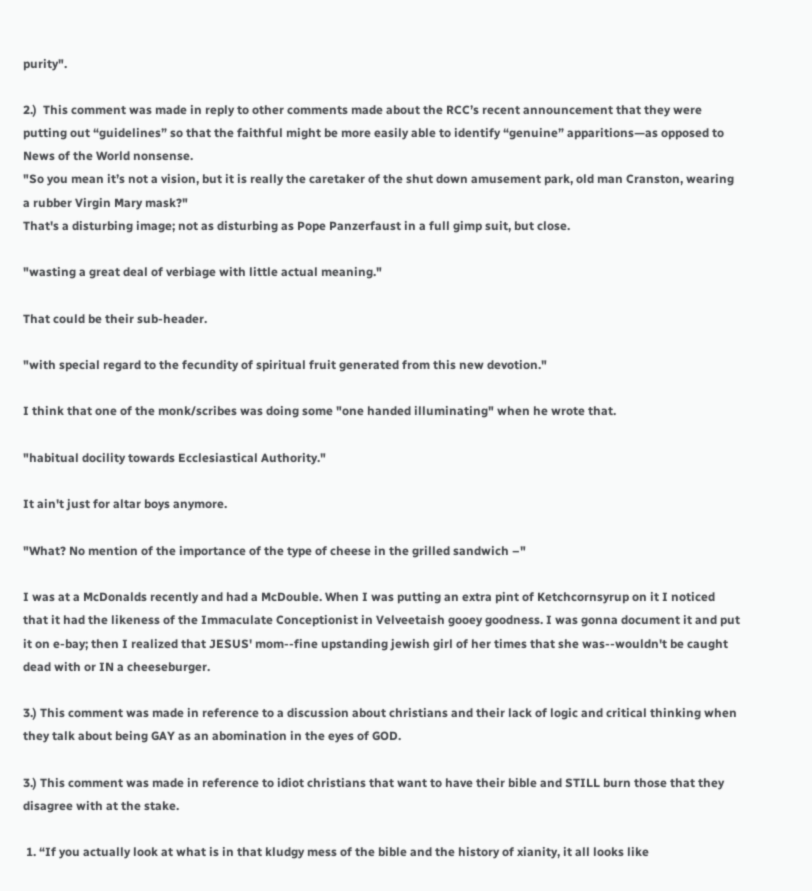purity".

2.)  This comment was made in reply to other comments made about the RCC’s recent announcement that they were putting out “guidelines” so that the faithful might be more easily able to identify “genuine” apparitions—as opposed to News of the World nonsense.
"So you mean it’s not a vision, but it is really the caretaker of the shut down amusement park, old man Cranston, wearing a rubber Virgin Mary mask?"
That's a disturbing image; not as disturbing as Pope Panzerfaust in a full gimp suit, but close.

"wasting a great deal of verbiage with little actual meaning."

That could be their sub-header.

"with special regard to the fecundity of spiritual fruit generated from this new devotion."

I think that one of the monk/scribes was doing some "one handed illuminating" when he wrote that.

"habitual docility towards Ecclesiastical Authority."

It ain't just for altar boys anymore.

"What? No mention of the importance of the type of cheese in the grilled sandwich –"

I was at a McDonalds recently and had a McDouble. When I was putting an extra pint of Ketchcornsyrup on it I noticed that it had the likeness of the Immaculate Conceptionist in Velveetaish gooey goodness. I was gonna document it and put it on e-bay; then I realized that JESUS' mom--fine upstanding jewish girl of her times that she was--wouldn't be caught dead with or IN a cheeseburger.

3.) This comment was made in reference to a discussion about christians and their lack of logic and critical thinking when they talk about being GAY as an abomination in the eyes of GOD.

3.) This comment was made in reference to idiot christians that want to have their bible and STILL burn those that they disagree with at the stake.

 1. “If you actually look at what is in that kludgy mess of the bible and the history of xianity, it all looks like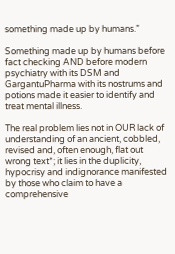something made up by humans.”

Something made up by humans before fact checking AND before modern psychiatry with its DSM and GargantuPharma with its nostrums and potions made it easier to identify and treat mental illness.

The real problem lies not in OUR lack of understanding of an ancient, cobbled, revised and, often enough, flat out wrong text*; it lies in the duplicity, hypocrisy and indignorance manifested by those who claim to have a comprehensive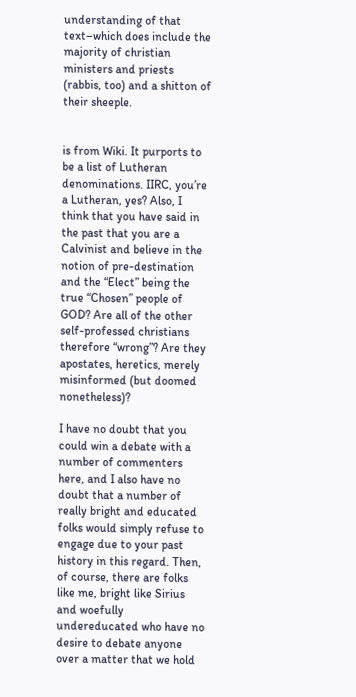understanding of that text–which does include the majority of christian ministers and priests (rabbis, too) and a shitton of their sheeple.


is from Wiki. It purports to be a list of Lutheran denominations. IIRC, you’re a Lutheran, yes? Also, I think that you have said in the past that you are a Calvinist and believe in the notion of pre-destination and the “Elect” being the true “Chosen” people of GOD? Are all of the other self-professed christians therefore “wrong”? Are they apostates, heretics, merely misinformed (but doomed nonetheless)?

I have no doubt that you could win a debate with a number of commenters here, and I also have no doubt that a number of really bright and educated folks would simply refuse to engage due to your past history in this regard. Then, of course, there are folks like me, bright like Sirius and woefully undereducated who have no desire to debate anyone over a matter that we hold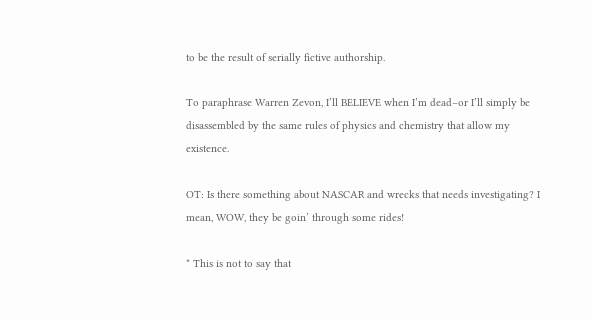to be the result of serially fictive authorship.

To paraphrase Warren Zevon, I’ll BELIEVE when I’m dead–or I’ll simply be disassembled by the same rules of physics and chemistry that allow my existence.

OT: Is there something about NASCAR and wrecks that needs investigating? I mean, WOW, they be goin’ through some rides!

* This is not to say that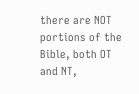there are NOT portions of the Bible, both OT and NT,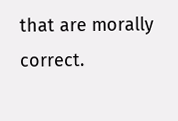that are morally correct.